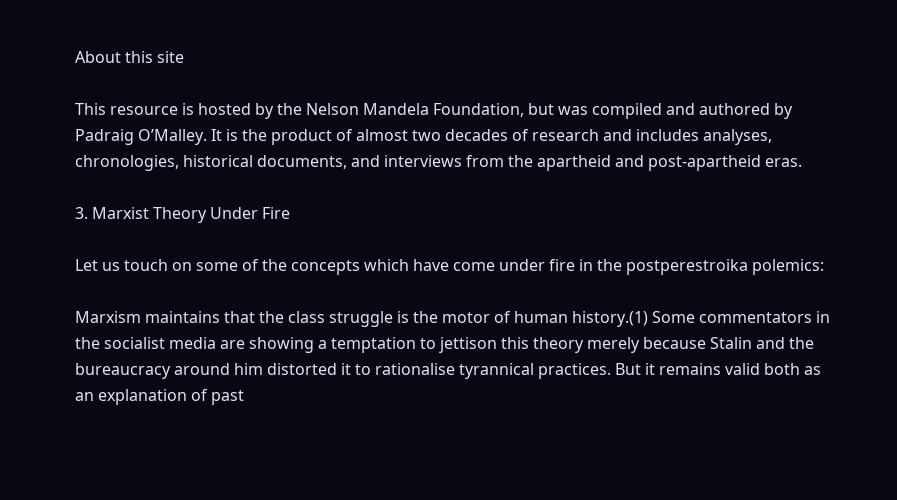About this site

This resource is hosted by the Nelson Mandela Foundation, but was compiled and authored by Padraig O’Malley. It is the product of almost two decades of research and includes analyses, chronologies, historical documents, and interviews from the apartheid and post-apartheid eras.

3. Marxist Theory Under Fire

Let us touch on some of the concepts which have come under fire in the postperestroika polemics:

Marxism maintains that the class struggle is the motor of human history.(1) Some commentators in the socialist media are showing a temptation to jettison this theory merely because Stalin and the bureaucracy around him distorted it to rationalise tyrannical practices. But it remains valid both as an explanation of past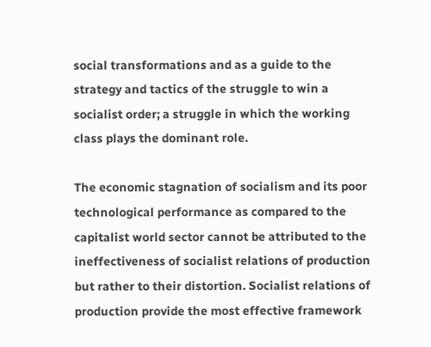social transformations and as a guide to the strategy and tactics of the struggle to win a socialist order; a struggle in which the working class plays the dominant role.

The economic stagnation of socialism and its poor technological performance as compared to the capitalist world sector cannot be attributed to the ineffectiveness of socialist relations of production but rather to their distortion. Socialist relations of production provide the most effective framework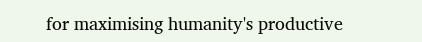for maximising humanity's productive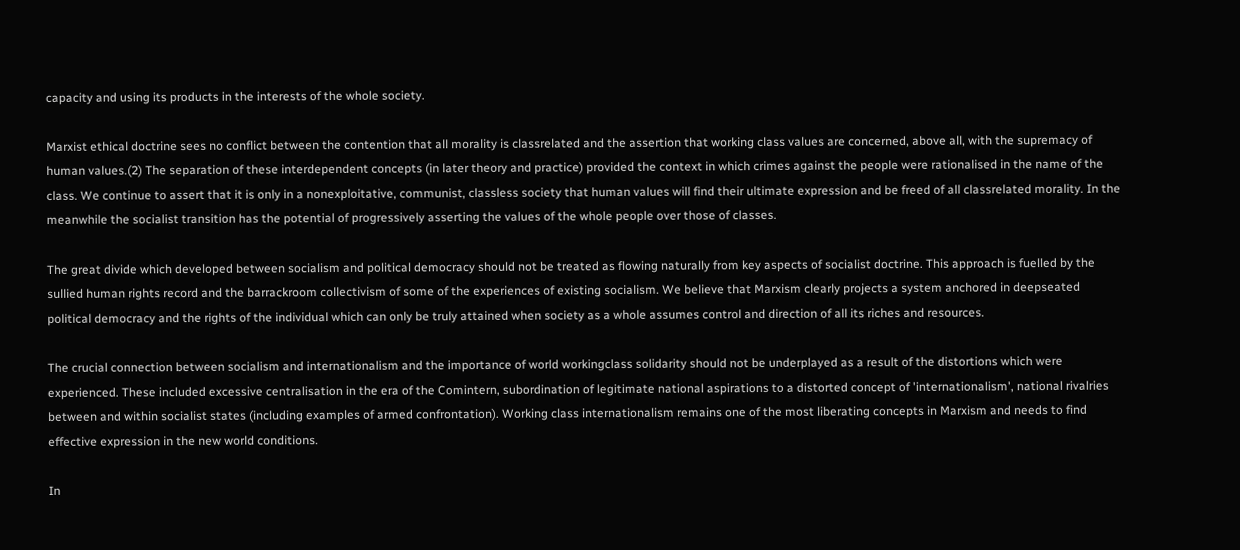capacity and using its products in the interests of the whole society.

Marxist ethical doctrine sees no conflict between the contention that all morality is classrelated and the assertion that working class values are concerned, above all, with the supremacy of human values.(2) The separation of these interdependent concepts (in later theory and practice) provided the context in which crimes against the people were rationalised in the name of the class. We continue to assert that it is only in a nonexploitative, communist, classless society that human values will find their ultimate expression and be freed of all classrelated morality. In the meanwhile the socialist transition has the potential of progressively asserting the values of the whole people over those of classes.

The great divide which developed between socialism and political democracy should not be treated as flowing naturally from key aspects of socialist doctrine. This approach is fuelled by the sullied human rights record and the barrackroom collectivism of some of the experiences of existing socialism. We believe that Marxism clearly projects a system anchored in deepseated political democracy and the rights of the individual which can only be truly attained when society as a whole assumes control and direction of all its riches and resources.

The crucial connection between socialism and internationalism and the importance of world workingclass solidarity should not be underplayed as a result of the distortions which were experienced. These included excessive centralisation in the era of the Comintern, subordination of legitimate national aspirations to a distorted concept of 'internationalism', national rivalries between and within socialist states (including examples of armed confrontation). Working class internationalism remains one of the most liberating concepts in Marxism and needs to find effective expression in the new world conditions.

In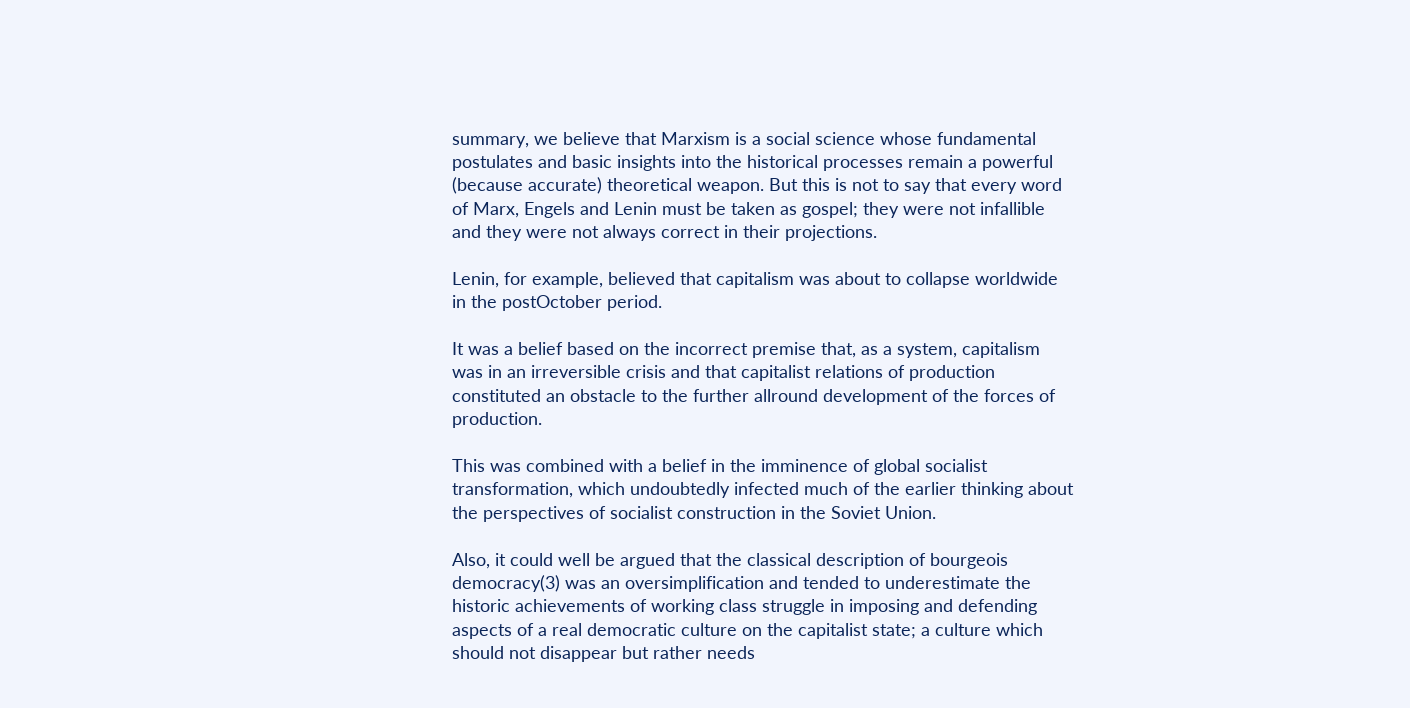summary, we believe that Marxism is a social science whose fundamental postulates and basic insights into the historical processes remain a powerful (because accurate) theoretical weapon. But this is not to say that every word of Marx, Engels and Lenin must be taken as gospel; they were not infallible and they were not always correct in their projections.

Lenin, for example, believed that capitalism was about to collapse worldwide in the postOctober period.

It was a belief based on the incorrect premise that, as a system, capitalism was in an irreversible crisis and that capitalist relations of production constituted an obstacle to the further allround development of the forces of production.

This was combined with a belief in the imminence of global socialist transformation, which undoubtedly infected much of the earlier thinking about the perspectives of socialist construction in the Soviet Union.

Also, it could well be argued that the classical description of bourgeois democracy(3) was an oversimplification and tended to underestimate the historic achievements of working class struggle in imposing and defending aspects of a real democratic culture on the capitalist state; a culture which should not disappear but rather needs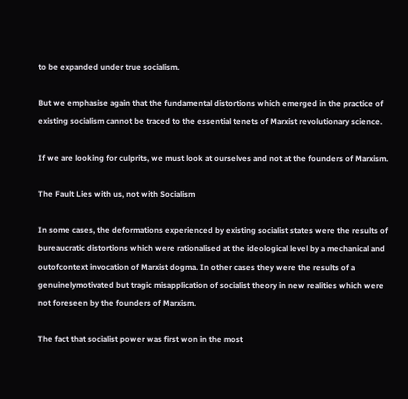to be expanded under true socialism.

But we emphasise again that the fundamental distortions which emerged in the practice of existing socialism cannot be traced to the essential tenets of Marxist revolutionary science.

If we are looking for culprits, we must look at ourselves and not at the founders of Marxism.

The Fault Lies with us, not with Socialism

In some cases, the deformations experienced by existing socialist states were the results of bureaucratic distortions which were rationalised at the ideological level by a mechanical and outofcontext invocation of Marxist dogma. In other cases they were the results of a genuinelymotivated but tragic misapplication of socialist theory in new realities which were not foreseen by the founders of Marxism.

The fact that socialist power was first won in the most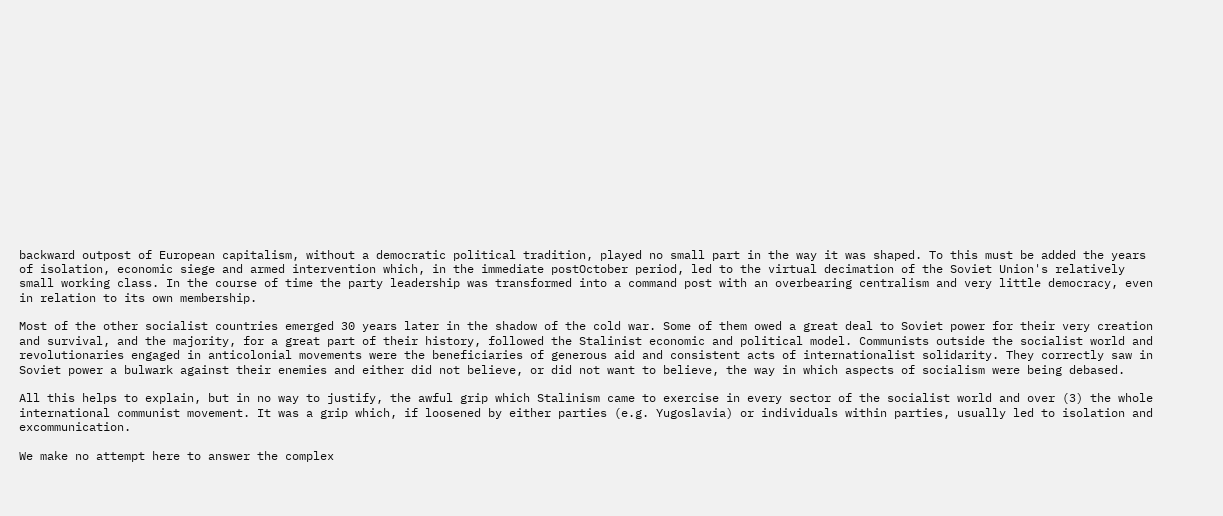backward outpost of European capitalism, without a democratic political tradition, played no small part in the way it was shaped. To this must be added the years of isolation, economic siege and armed intervention which, in the immediate postOctober period, led to the virtual decimation of the Soviet Union's relatively small working class. In the course of time the party leadership was transformed into a command post with an overbearing centralism and very little democracy, even in relation to its own membership.

Most of the other socialist countries emerged 30 years later in the shadow of the cold war. Some of them owed a great deal to Soviet power for their very creation and survival, and the majority, for a great part of their history, followed the Stalinist economic and political model. Communists outside the socialist world and revolutionaries engaged in anticolonial movements were the beneficiaries of generous aid and consistent acts of internationalist solidarity. They correctly saw in Soviet power a bulwark against their enemies and either did not believe, or did not want to believe, the way in which aspects of socialism were being debased.

All this helps to explain, but in no way to justify, the awful grip which Stalinism came to exercise in every sector of the socialist world and over (3) the whole international communist movement. It was a grip which, if loosened by either parties (e.g. Yugoslavia) or individuals within parties, usually led to isolation and excommunication.

We make no attempt here to answer the complex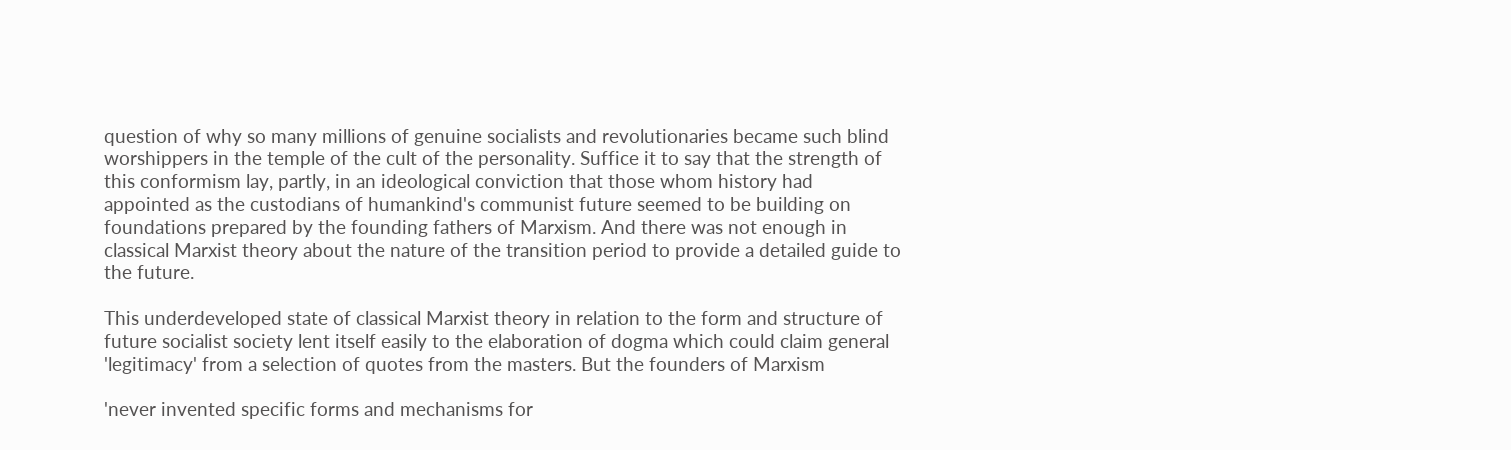question of why so many millions of genuine socialists and revolutionaries became such blind worshippers in the temple of the cult of the personality. Suffice it to say that the strength of this conformism lay, partly, in an ideological conviction that those whom history had appointed as the custodians of humankind's communist future seemed to be building on foundations prepared by the founding fathers of Marxism. And there was not enough in classical Marxist theory about the nature of the transition period to provide a detailed guide to the future.

This underdeveloped state of classical Marxist theory in relation to the form and structure of future socialist society lent itself easily to the elaboration of dogma which could claim general 'legitimacy' from a selection of quotes from the masters. But the founders of Marxism

'never invented specific forms and mechanisms for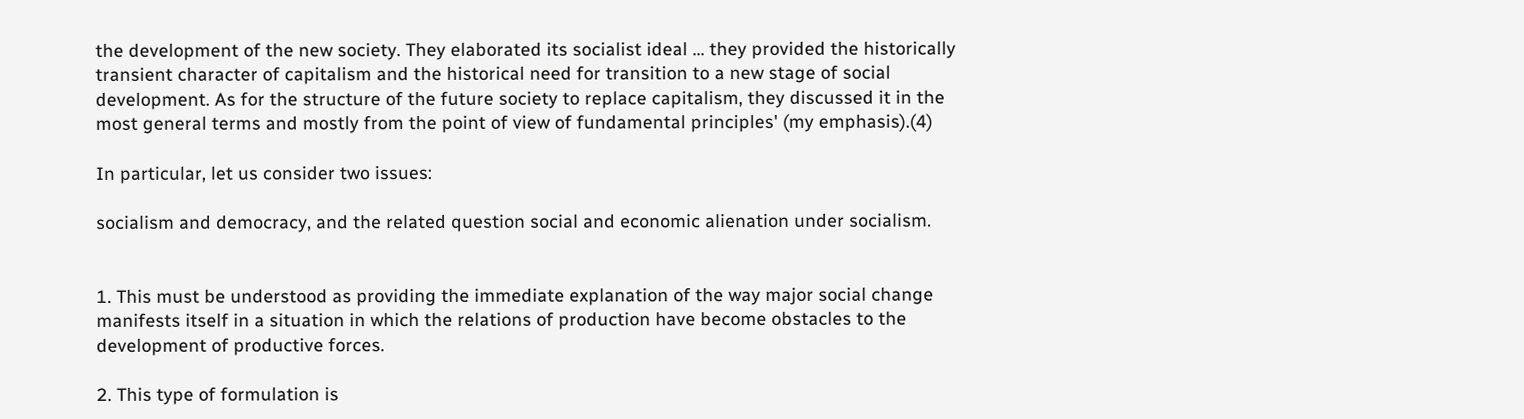the development of the new society. They elaborated its socialist ideal ... they provided the historically transient character of capitalism and the historical need for transition to a new stage of social development. As for the structure of the future society to replace capitalism, they discussed it in the most general terms and mostly from the point of view of fundamental principles' (my emphasis).(4)

In particular, let us consider two issues:

socialism and democracy, and the related question social and economic alienation under socialism.


1. This must be understood as providing the immediate explanation of the way major social change manifests itself in a situation in which the relations of production have become obstacles to the development of productive forces.

2. This type of formulation is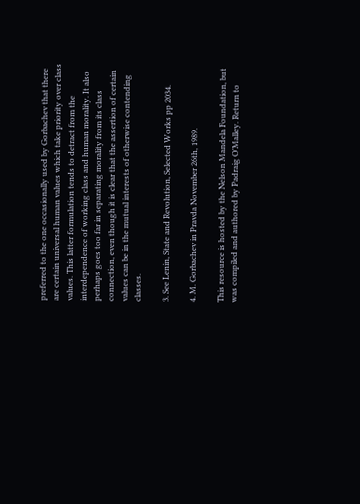preferred to the one occasionally used by Gorbachev that there are certain universal human values which take priority over class values. This latter formulation tends to detract from the interdependence of working class and human morality. It also perhaps goes too far in separating morality from its class connection, even though it is clear that the assertion of certain values can be in the mutual interests of otherwise contending classes.

3. See Lenin, State and Revolution, Selected Works pp 2034.

4. M. Gorbachev in Pravda November 26th, 1989.

This resource is hosted by the Nelson Mandela Foundation, but was compiled and authored by Padraig O’Malley. Return to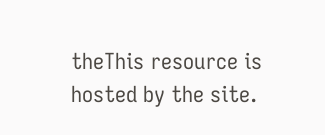theThis resource is hosted by the site.